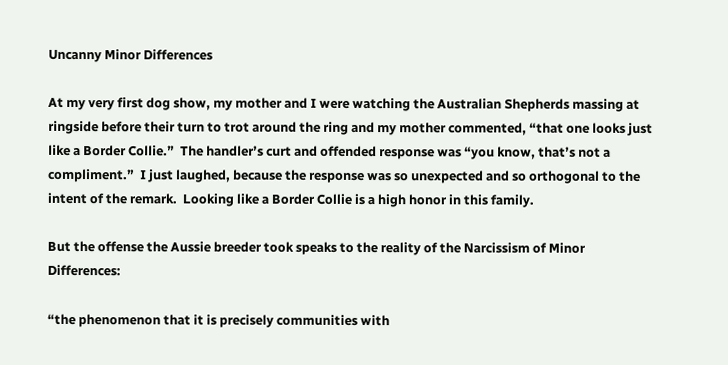Uncanny Minor Differences

At my very first dog show, my mother and I were watching the Australian Shepherds massing at ringside before their turn to trot around the ring and my mother commented, “that one looks just like a Border Collie.”  The handler’s curt and offended response was “you know, that’s not a compliment.”  I just laughed, because the response was so unexpected and so orthogonal to the intent of the remark.  Looking like a Border Collie is a high honor in this family.

But the offense the Aussie breeder took speaks to the reality of the Narcissism of Minor Differences:

“the phenomenon that it is precisely communities with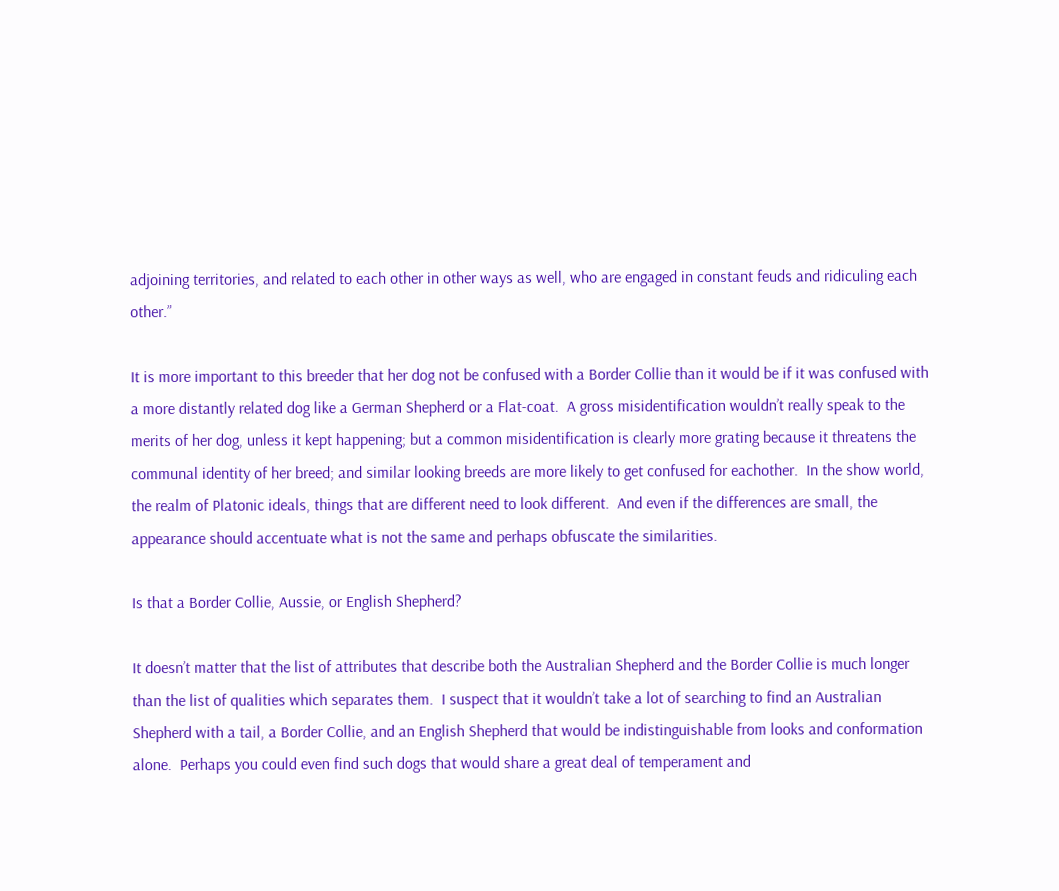adjoining territories, and related to each other in other ways as well, who are engaged in constant feuds and ridiculing each other.”

It is more important to this breeder that her dog not be confused with a Border Collie than it would be if it was confused with a more distantly related dog like a German Shepherd or a Flat-coat.  A gross misidentification wouldn’t really speak to the merits of her dog, unless it kept happening; but a common misidentification is clearly more grating because it threatens the communal identity of her breed; and similar looking breeds are more likely to get confused for eachother.  In the show world, the realm of Platonic ideals, things that are different need to look different.  And even if the differences are small, the appearance should accentuate what is not the same and perhaps obfuscate the similarities.

Is that a Border Collie, Aussie, or English Shepherd?

It doesn’t matter that the list of attributes that describe both the Australian Shepherd and the Border Collie is much longer than the list of qualities which separates them.  I suspect that it wouldn’t take a lot of searching to find an Australian Shepherd with a tail, a Border Collie, and an English Shepherd that would be indistinguishable from looks and conformation alone.  Perhaps you could even find such dogs that would share a great deal of temperament and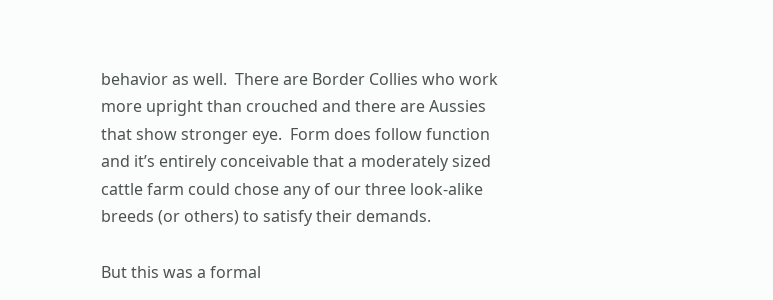behavior as well.  There are Border Collies who work more upright than crouched and there are Aussies that show stronger eye.  Form does follow function and it’s entirely conceivable that a moderately sized cattle farm could chose any of our three look-alike breeds (or others) to satisfy their demands.

But this was a formal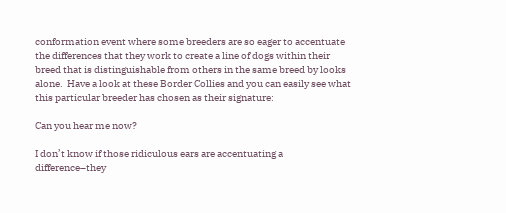conformation event where some breeders are so eager to accentuate the differences that they work to create a line of dogs within their breed that is distinguishable from others in the same breed by looks alone.  Have a look at these Border Collies and you can easily see what this particular breeder has chosen as their signature:

Can you hear me now?

I don’t know if those ridiculous ears are accentuating a difference–they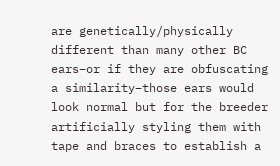are genetically/physically different than many other BC ears–or if they are obfuscating a similarity–those ears would look normal but for the breeder artificially styling them with tape and braces to establish a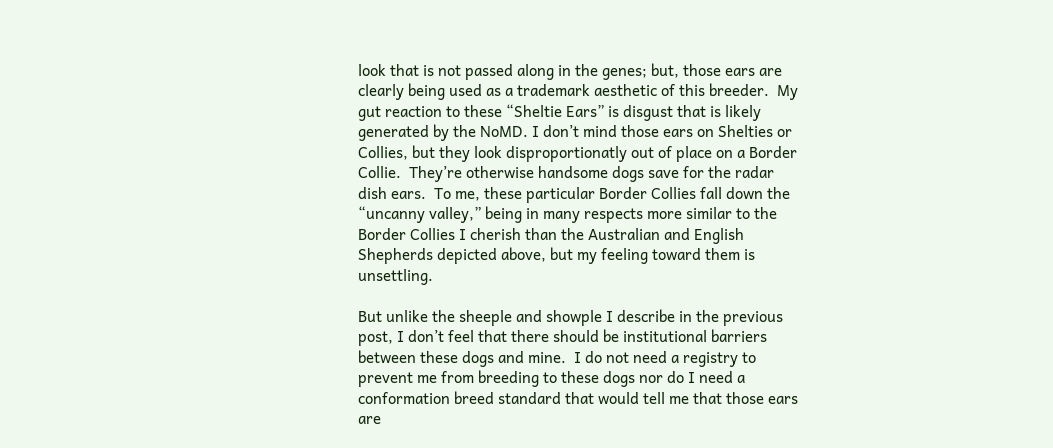look that is not passed along in the genes; but, those ears are clearly being used as a trademark aesthetic of this breeder.  My gut reaction to these “Sheltie Ears” is disgust that is likely generated by the NoMD. I don’t mind those ears on Shelties or Collies, but they look disproportionatly out of place on a Border Collie.  They’re otherwise handsome dogs save for the radar dish ears.  To me, these particular Border Collies fall down the “uncanny valley,” being in many respects more similar to the Border Collies I cherish than the Australian and English Shepherds depicted above, but my feeling toward them is unsettling.

But unlike the sheeple and showple I describe in the previous post, I don’t feel that there should be institutional barriers between these dogs and mine.  I do not need a registry to prevent me from breeding to these dogs nor do I need a conformation breed standard that would tell me that those ears are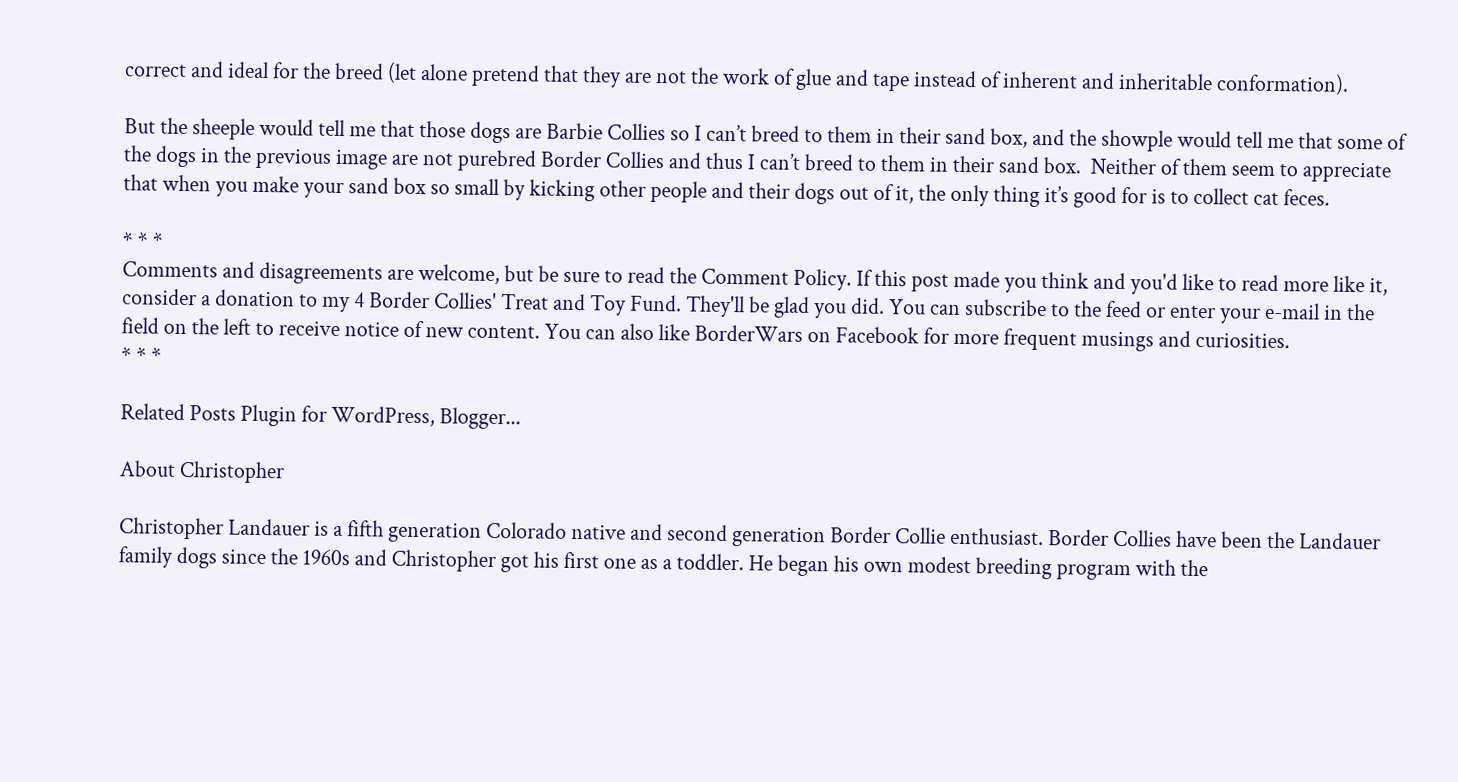correct and ideal for the breed (let alone pretend that they are not the work of glue and tape instead of inherent and inheritable conformation).

But the sheeple would tell me that those dogs are Barbie Collies so I can’t breed to them in their sand box, and the showple would tell me that some of the dogs in the previous image are not purebred Border Collies and thus I can’t breed to them in their sand box.  Neither of them seem to appreciate that when you make your sand box so small by kicking other people and their dogs out of it, the only thing it’s good for is to collect cat feces.

* * *
Comments and disagreements are welcome, but be sure to read the Comment Policy. If this post made you think and you'd like to read more like it, consider a donation to my 4 Border Collies' Treat and Toy Fund. They'll be glad you did. You can subscribe to the feed or enter your e-mail in the field on the left to receive notice of new content. You can also like BorderWars on Facebook for more frequent musings and curiosities.
* * *

Related Posts Plugin for WordPress, Blogger...

About Christopher

Christopher Landauer is a fifth generation Colorado native and second generation Border Collie enthusiast. Border Collies have been the Landauer family dogs since the 1960s and Christopher got his first one as a toddler. He began his own modest breeding program with the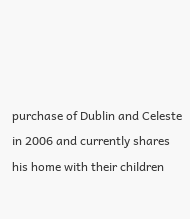purchase of Dublin and Celeste in 2006 and currently shares his home with their children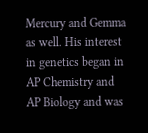Mercury and Gemma as well. His interest in genetics began in AP Chemistry and AP Biology and was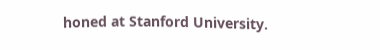honed at Stanford University.